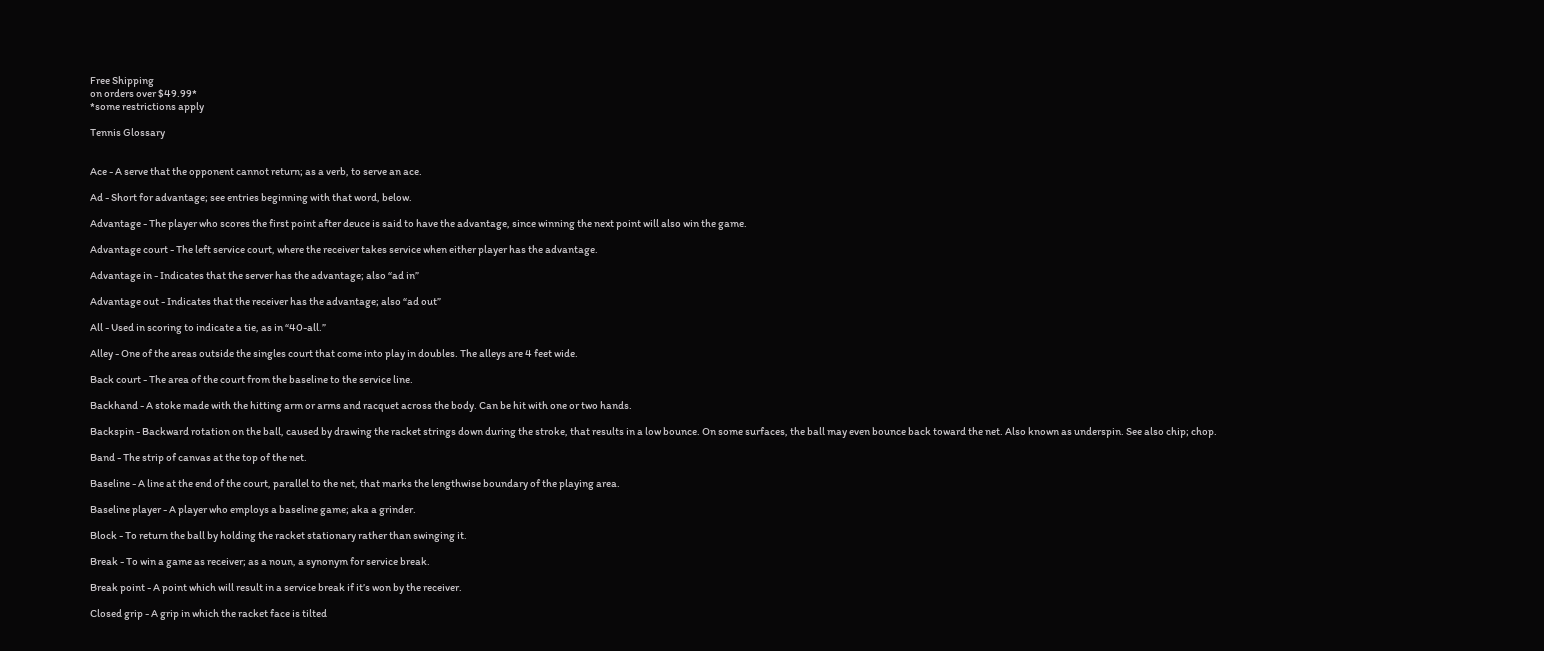Free Shipping
on orders over $49.99*
*some restrictions apply

Tennis Glossary


Ace - A serve that the opponent cannot return; as a verb, to serve an ace.

Ad - Short for advantage; see entries beginning with that word, below.

Advantage - The player who scores the first point after deuce is said to have the advantage, since winning the next point will also win the game.

Advantage court - The left service court, where the receiver takes service when either player has the advantage.

Advantage in - Indicates that the server has the advantage; also “ad in”

Advantage out - Indicates that the receiver has the advantage; also “ad out”

All - Used in scoring to indicate a tie, as in “40-all.”

Alley - One of the areas outside the singles court that come into play in doubles. The alleys are 4 feet wide.

Back court - The area of the court from the baseline to the service line.

Backhand - A stoke made with the hitting arm or arms and racquet across the body. Can be hit with one or two hands.

Backspin - Backward rotation on the ball, caused by drawing the racket strings down during the stroke, that results in a low bounce. On some surfaces, the ball may even bounce back toward the net. Also known as underspin. See also chip; chop.

Band - The strip of canvas at the top of the net.

Baseline - A line at the end of the court, parallel to the net, that marks the lengthwise boundary of the playing area.

Baseline player - A player who employs a baseline game; aka a grinder.

Block - To return the ball by holding the racket stationary rather than swinging it.

Break - To win a game as receiver; as a noun, a synonym for service break.

Break point - A point which will result in a service break if it’s won by the receiver.

Closed grip - A grip in which the racket face is tilted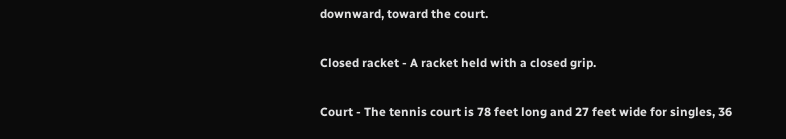downward, toward the court.

Closed racket - A racket held with a closed grip.

Court - The tennis court is 78 feet long and 27 feet wide for singles, 36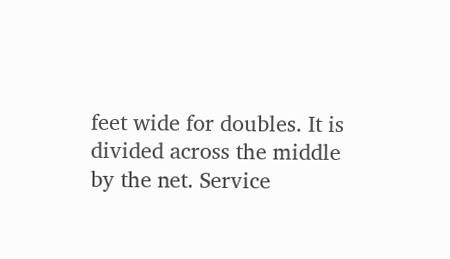feet wide for doubles. It is divided across the middle by the net. Service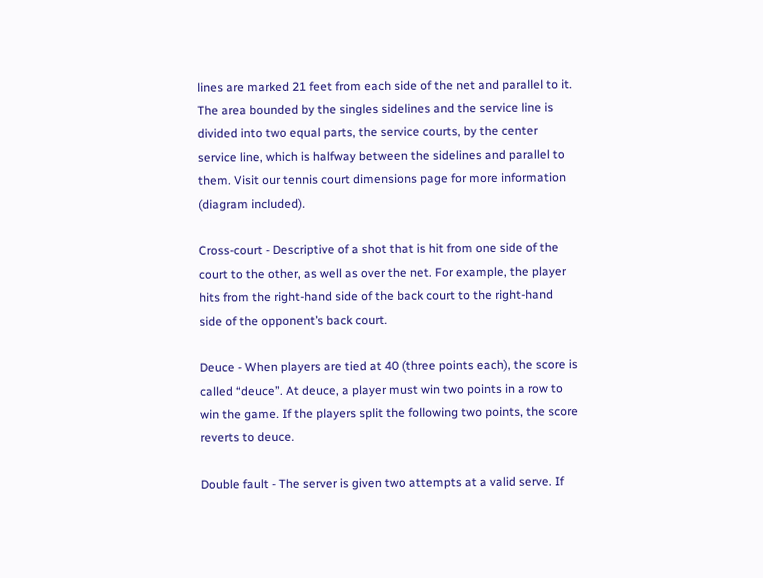lines are marked 21 feet from each side of the net and parallel to it. The area bounded by the singles sidelines and the service line is divided into two equal parts, the service courts, by the center service line, which is halfway between the sidelines and parallel to them. Visit our tennis court dimensions page for more information (diagram included).

Cross-court - Descriptive of a shot that is hit from one side of the court to the other, as well as over the net. For example, the player hits from the right-hand side of the back court to the right-hand side of the opponent’s back court.

Deuce - When players are tied at 40 (three points each), the score is called “deuce”. At deuce, a player must win two points in a row to win the game. If the players split the following two points, the score reverts to deuce.

Double fault - The server is given two attempts at a valid serve. If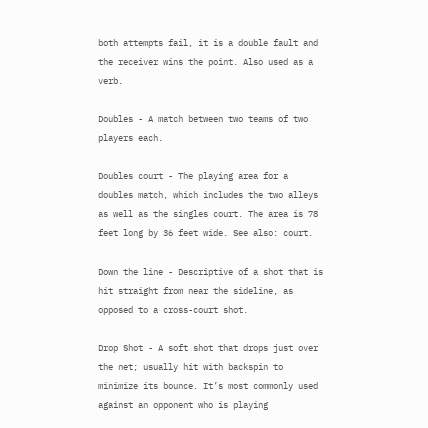both attempts fail, it is a double fault and the receiver wins the point. Also used as a verb.

Doubles - A match between two teams of two players each.

Doubles court - The playing area for a doubles match, which includes the two alleys as well as the singles court. The area is 78 feet long by 36 feet wide. See also: court.

Down the line - Descriptive of a shot that is hit straight from near the sideline, as opposed to a cross-court shot.

Drop Shot - A soft shot that drops just over the net; usually hit with backspin to minimize its bounce. It’s most commonly used against an opponent who is playing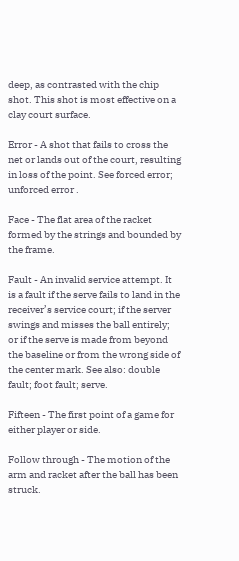deep, as contrasted with the chip shot. This shot is most effective on a clay court surface.

Error - A shot that fails to cross the net or lands out of the court, resulting in loss of the point. See forced error; unforced error .

Face - The flat area of the racket formed by the strings and bounded by the frame.

Fault - An invalid service attempt. It is a fault if the serve fails to land in the receiver’s service court; if the server swings and misses the ball entirely; or if the serve is made from beyond the baseline or from the wrong side of the center mark. See also: double fault; foot fault; serve.

Fifteen - The first point of a game for either player or side.

Follow through - The motion of the arm and racket after the ball has been struck.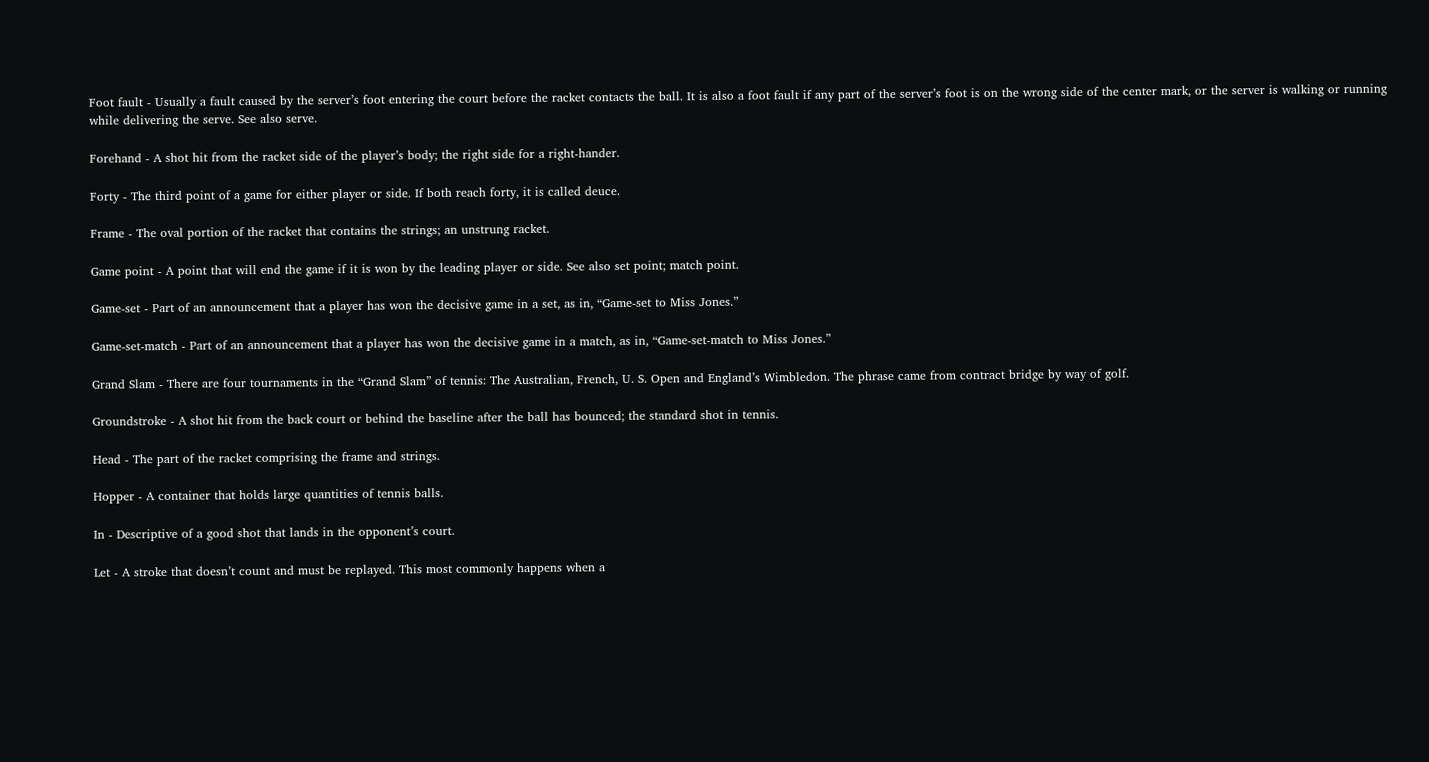Foot fault - Usually a fault caused by the server’s foot entering the court before the racket contacts the ball. It is also a foot fault if any part of the server’s foot is on the wrong side of the center mark, or the server is walking or running while delivering the serve. See also serve.

Forehand - A shot hit from the racket side of the player’s body; the right side for a right-hander.

Forty - The third point of a game for either player or side. If both reach forty, it is called deuce.

Frame - The oval portion of the racket that contains the strings; an unstrung racket.

Game point - A point that will end the game if it is won by the leading player or side. See also set point; match point.

Game-set - Part of an announcement that a player has won the decisive game in a set, as in, “Game-set to Miss Jones.”

Game-set-match - Part of an announcement that a player has won the decisive game in a match, as in, “Game-set-match to Miss Jones.”

Grand Slam - There are four tournaments in the “Grand Slam” of tennis: The Australian, French, U. S. Open and England’s Wimbledon. The phrase came from contract bridge by way of golf.

Groundstroke - A shot hit from the back court or behind the baseline after the ball has bounced; the standard shot in tennis.

Head - The part of the racket comprising the frame and strings.

Hopper - A container that holds large quantities of tennis balls.

In - Descriptive of a good shot that lands in the opponent’s court.

Let - A stroke that doesn’t count and must be replayed. This most commonly happens when a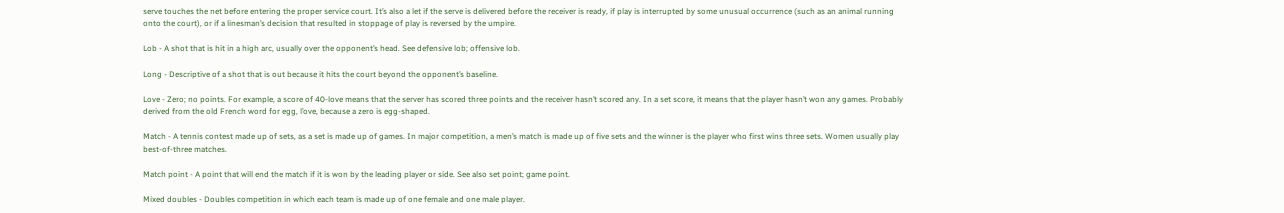serve touches the net before entering the proper service court. It’s also a let if the serve is delivered before the receiver is ready, if play is interrupted by some unusual occurrence (such as an animal running onto the court), or if a linesman’s decision that resulted in stoppage of play is reversed by the umpire.

Lob - A shot that is hit in a high arc, usually over the opponent’s head. See defensive lob; offensive lob.

Long - Descriptive of a shot that is out because it hits the court beyond the opponent’s baseline.

Love - Zero; no points. For example, a score of 40-love means that the server has scored three points and the receiver hasn’t scored any. In a set score, it means that the player hasn’t won any games. Probably derived from the old French word for egg, l’ove, because a zero is egg-shaped.

Match - A tennis contest made up of sets, as a set is made up of games. In major competition, a men’s match is made up of five sets and the winner is the player who first wins three sets. Women usually play best-of-three matches.

Match point - A point that will end the match if it is won by the leading player or side. See also set point; game point.

Mixed doubles - Doubles competition in which each team is made up of one female and one male player.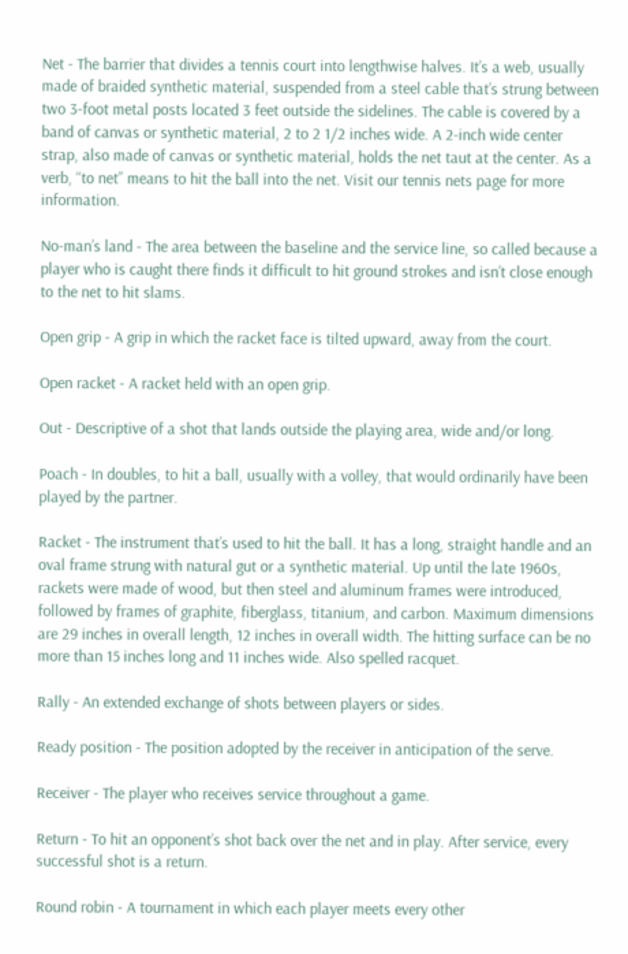Net - The barrier that divides a tennis court into lengthwise halves. It’s a web, usually made of braided synthetic material, suspended from a steel cable that’s strung between two 3-foot metal posts located 3 feet outside the sidelines. The cable is covered by a band of canvas or synthetic material, 2 to 2 1/2 inches wide. A 2-inch wide center strap, also made of canvas or synthetic material, holds the net taut at the center. As a verb, “to net” means to hit the ball into the net. Visit our tennis nets page for more information.

No-man’s land - The area between the baseline and the service line, so called because a player who is caught there finds it difficult to hit ground strokes and isn’t close enough to the net to hit slams.

Open grip - A grip in which the racket face is tilted upward, away from the court.

Open racket - A racket held with an open grip.

Out - Descriptive of a shot that lands outside the playing area, wide and/or long.

Poach - In doubles, to hit a ball, usually with a volley, that would ordinarily have been played by the partner.

Racket - The instrument that’s used to hit the ball. It has a long, straight handle and an oval frame strung with natural gut or a synthetic material. Up until the late 1960s, rackets were made of wood, but then steel and aluminum frames were introduced, followed by frames of graphite, fiberglass, titanium, and carbon. Maximum dimensions are 29 inches in overall length, 12 inches in overall width. The hitting surface can be no more than 15 inches long and 11 inches wide. Also spelled racquet.

Rally - An extended exchange of shots between players or sides.

Ready position - The position adopted by the receiver in anticipation of the serve.

Receiver - The player who receives service throughout a game.

Return - To hit an opponent’s shot back over the net and in play. After service, every successful shot is a return.

Round robin - A tournament in which each player meets every other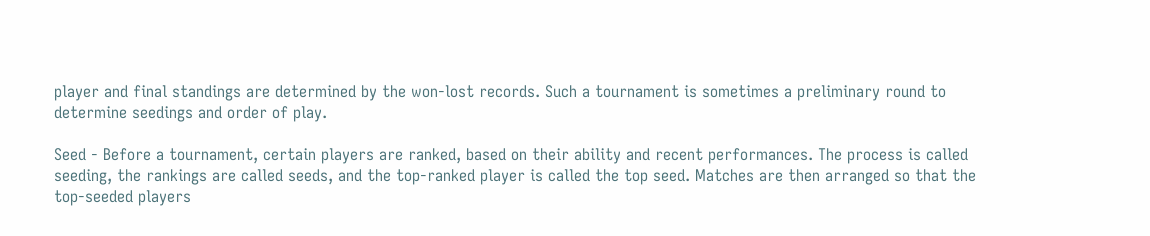player and final standings are determined by the won-lost records. Such a tournament is sometimes a preliminary round to determine seedings and order of play.

Seed - Before a tournament, certain players are ranked, based on their ability and recent performances. The process is called seeding, the rankings are called seeds, and the top-ranked player is called the top seed. Matches are then arranged so that the top-seeded players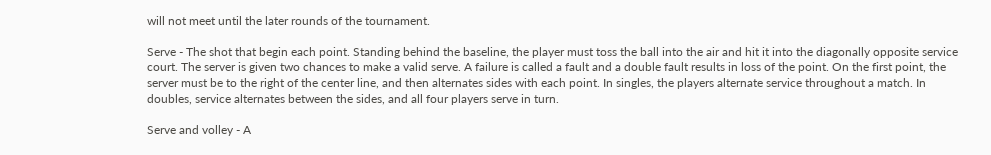will not meet until the later rounds of the tournament.

Serve - The shot that begin each point. Standing behind the baseline, the player must toss the ball into the air and hit it into the diagonally opposite service court. The server is given two chances to make a valid serve. A failure is called a fault and a double fault results in loss of the point. On the first point, the server must be to the right of the center line, and then alternates sides with each point. In singles, the players alternate service throughout a match. In doubles, service alternates between the sides, and all four players serve in turn.

Serve and volley - A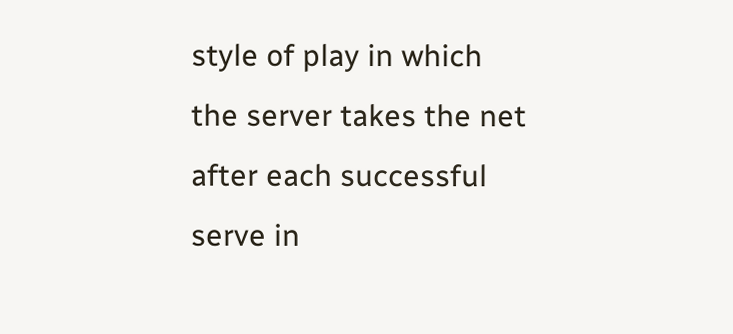style of play in which the server takes the net after each successful serve in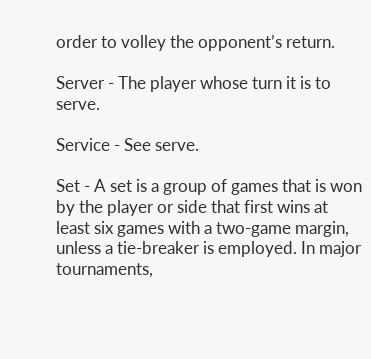order to volley the opponent’s return.

Server - The player whose turn it is to serve.

Service - See serve.

Set - A set is a group of games that is won by the player or side that first wins at least six games with a two-game margin, unless a tie-breaker is employed. In major tournaments,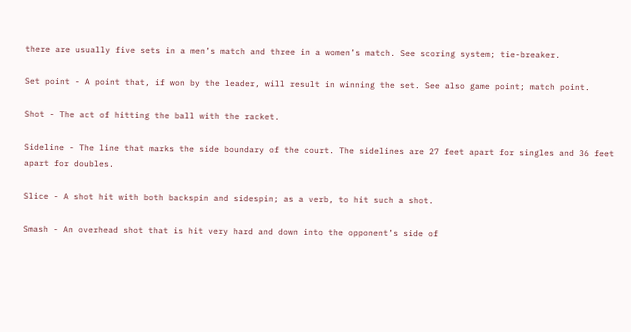there are usually five sets in a men’s match and three in a women’s match. See scoring system; tie-breaker.

Set point - A point that, if won by the leader, will result in winning the set. See also game point; match point.

Shot - The act of hitting the ball with the racket.

Sideline - The line that marks the side boundary of the court. The sidelines are 27 feet apart for singles and 36 feet apart for doubles.

Slice - A shot hit with both backspin and sidespin; as a verb, to hit such a shot.

Smash - An overhead shot that is hit very hard and down into the opponent’s side of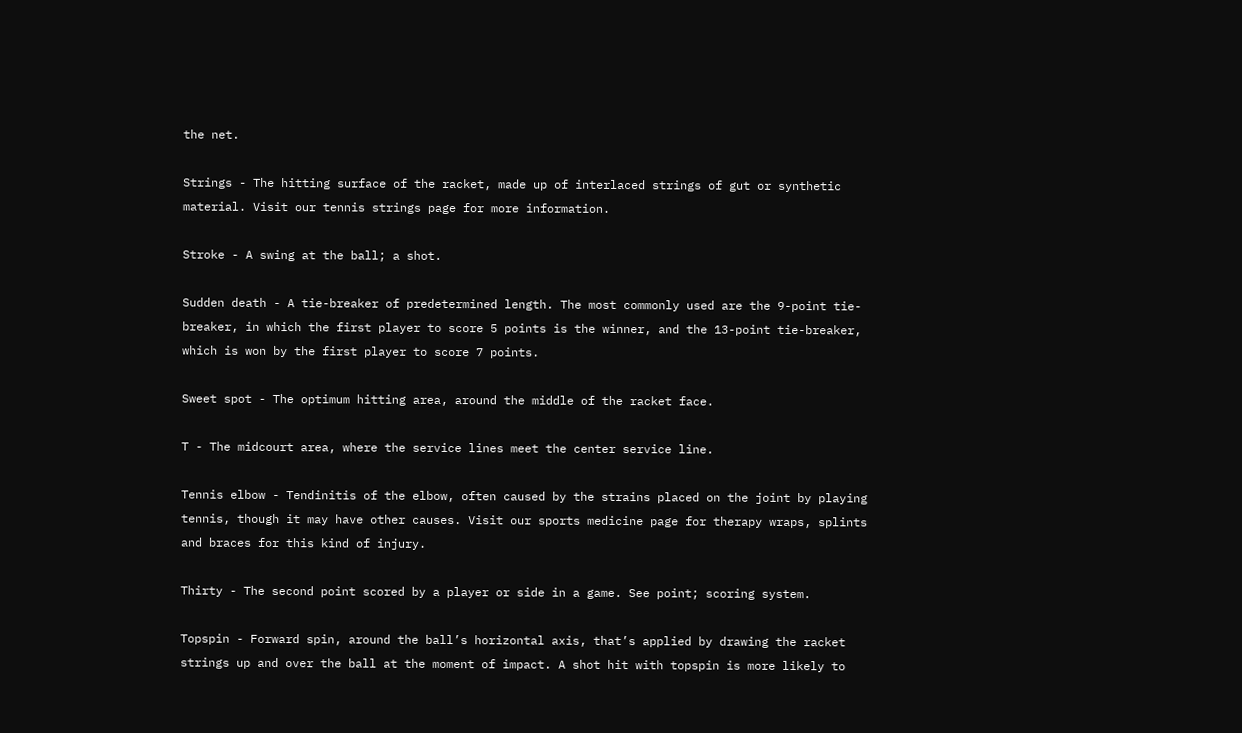the net.

Strings - The hitting surface of the racket, made up of interlaced strings of gut or synthetic material. Visit our tennis strings page for more information.

Stroke - A swing at the ball; a shot.

Sudden death - A tie-breaker of predetermined length. The most commonly used are the 9-point tie-breaker, in which the first player to score 5 points is the winner, and the 13-point tie-breaker, which is won by the first player to score 7 points.

Sweet spot - The optimum hitting area, around the middle of the racket face.

T - The midcourt area, where the service lines meet the center service line.

Tennis elbow - Tendinitis of the elbow, often caused by the strains placed on the joint by playing tennis, though it may have other causes. Visit our sports medicine page for therapy wraps, splints and braces for this kind of injury.

Thirty - The second point scored by a player or side in a game. See point; scoring system.

Topspin - Forward spin, around the ball’s horizontal axis, that’s applied by drawing the racket strings up and over the ball at the moment of impact. A shot hit with topspin is more likely to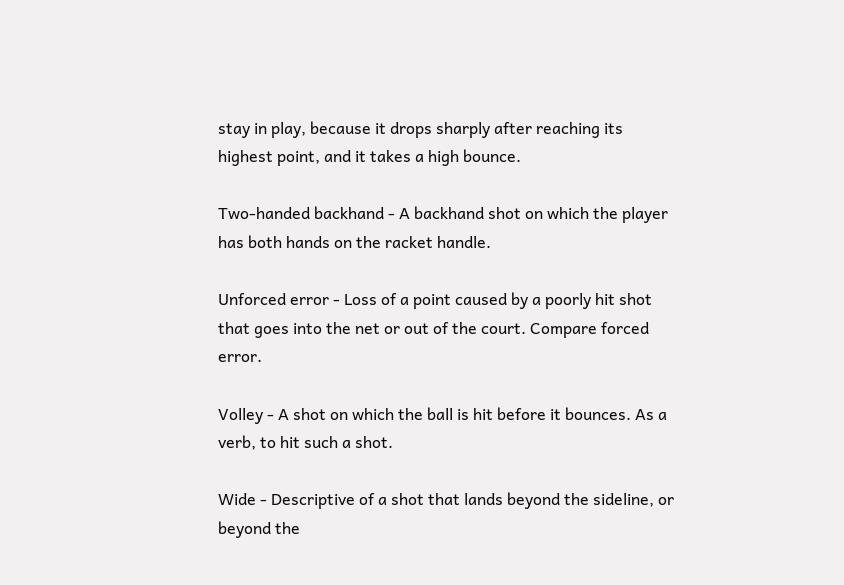stay in play, because it drops sharply after reaching its highest point, and it takes a high bounce.

Two-handed backhand - A backhand shot on which the player has both hands on the racket handle.

Unforced error - Loss of a point caused by a poorly hit shot that goes into the net or out of the court. Compare forced error.

Volley - A shot on which the ball is hit before it bounces. As a verb, to hit such a shot.

Wide - Descriptive of a shot that lands beyond the sideline, or beyond the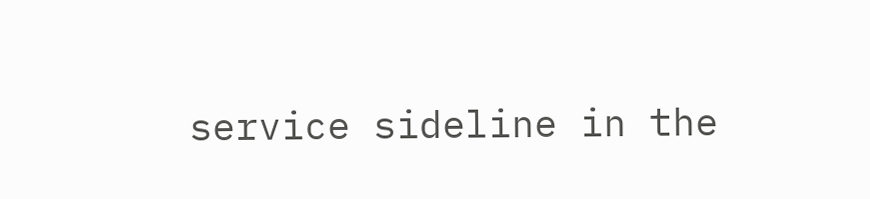service sideline in the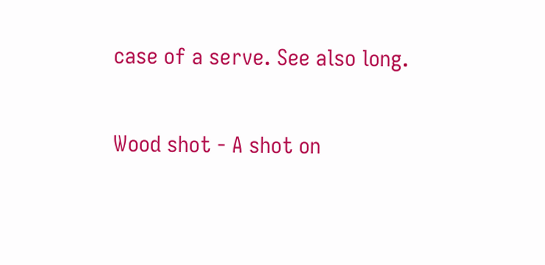case of a serve. See also long.

Wood shot - A shot on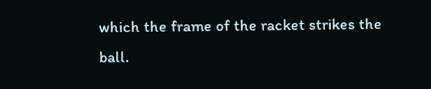which the frame of the racket strikes the ball.